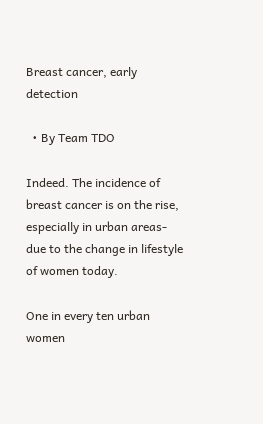Breast cancer, early detection

  • By Team TDO

Indeed. The incidence of breast cancer is on the rise, especially in urban areas- due to the change in lifestyle of women today.

One in every ten urban women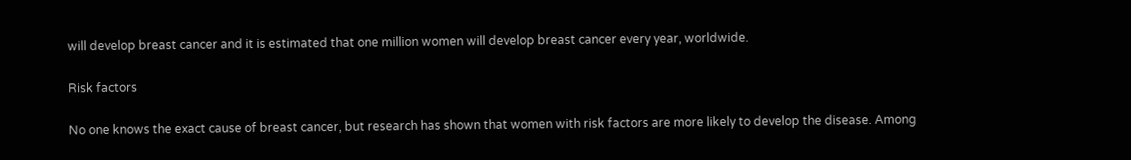will develop breast cancer and it is estimated that one million women will develop breast cancer every year, worldwide.

Risk factors

No one knows the exact cause of breast cancer, but research has shown that women with risk factors are more likely to develop the disease. Among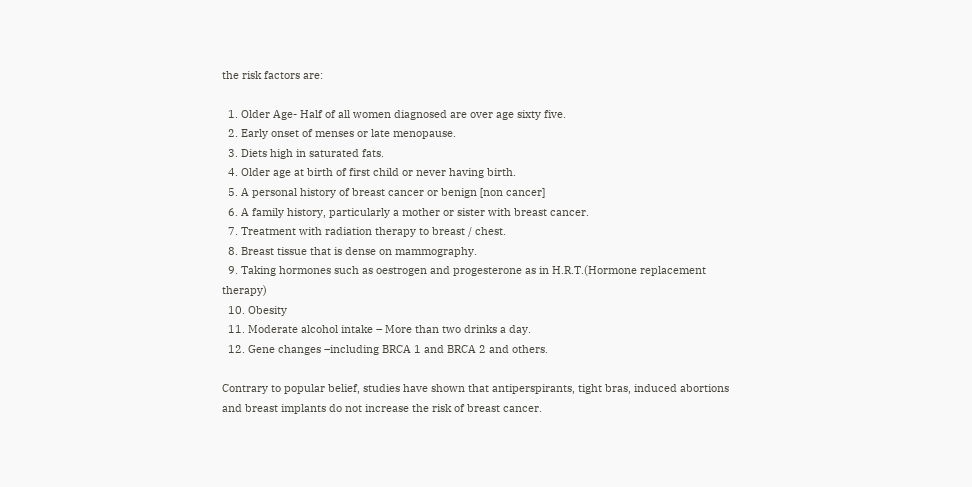the risk factors are:

  1. Older Age- Half of all women diagnosed are over age sixty five.
  2. Early onset of menses or late menopause.
  3. Diets high in saturated fats.
  4. Older age at birth of first child or never having birth.
  5. A personal history of breast cancer or benign [non cancer]
  6. A family history, particularly a mother or sister with breast cancer.
  7. Treatment with radiation therapy to breast / chest.
  8. Breast tissue that is dense on mammography.
  9. Taking hormones such as oestrogen and progesterone as in H.R.T.(Hormone replacement therapy)
  10. Obesity
  11. Moderate alcohol intake – More than two drinks a day.
  12. Gene changes –including BRCA 1 and BRCA 2 and others.

Contrary to popular belief, studies have shown that antiperspirants, tight bras, induced abortions and breast implants do not increase the risk of breast cancer.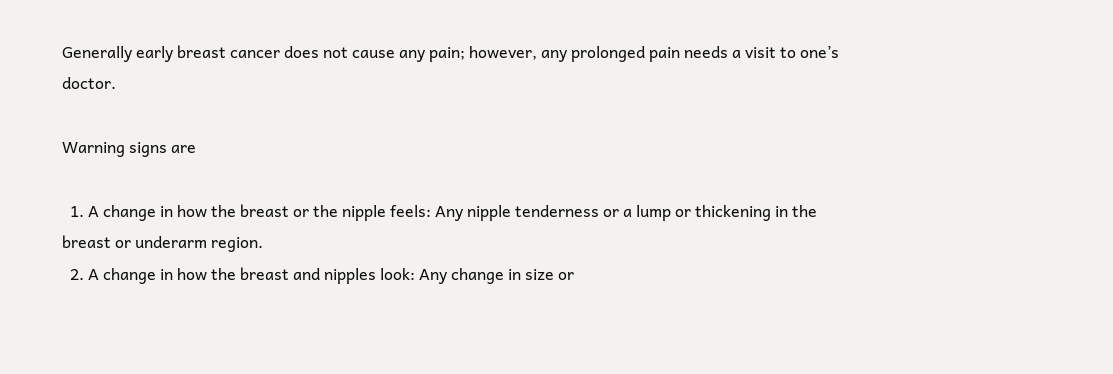Generally early breast cancer does not cause any pain; however, any prolonged pain needs a visit to one’s doctor.

Warning signs are

  1. A change in how the breast or the nipple feels: Any nipple tenderness or a lump or thickening in the breast or underarm region.
  2. A change in how the breast and nipples look: Any change in size or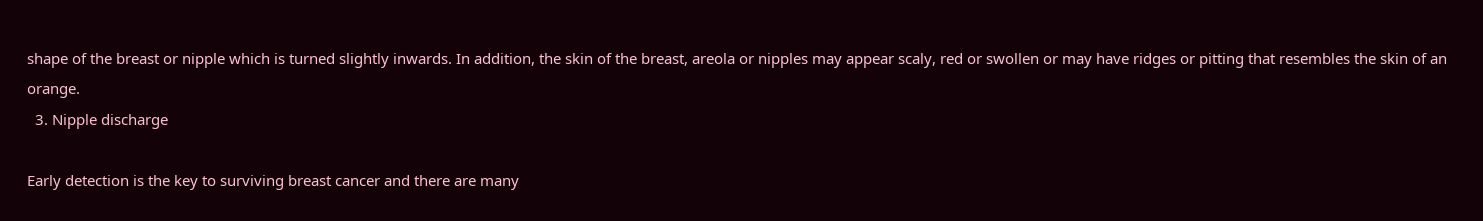shape of the breast or nipple which is turned slightly inwards. In addition, the skin of the breast, areola or nipples may appear scaly, red or swollen or may have ridges or pitting that resembles the skin of an orange.
  3. Nipple discharge

Early detection is the key to surviving breast cancer and there are many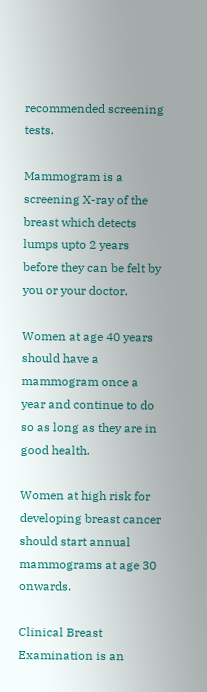recommended screening tests.

Mammogram is a screening X-ray of the breast which detects lumps upto 2 years before they can be felt by you or your doctor.

Women at age 40 years should have a mammogram once a year and continue to do so as long as they are in good health.

Women at high risk for developing breast cancer should start annual mammograms at age 30 onwards.

Clinical Breast Examination is an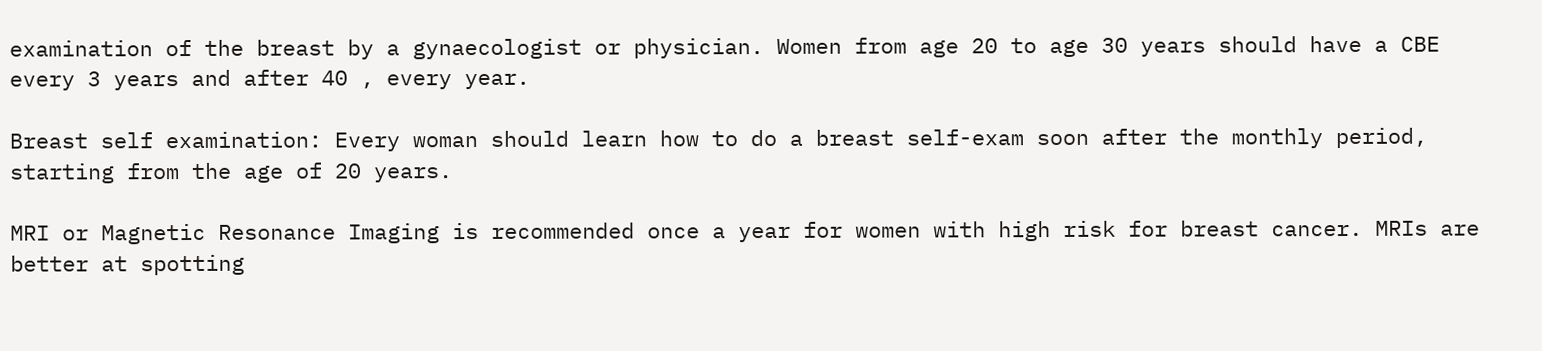examination of the breast by a gynaecologist or physician. Women from age 20 to age 30 years should have a CBE every 3 years and after 40 , every year.

Breast self examination: Every woman should learn how to do a breast self-exam soon after the monthly period, starting from the age of 20 years.

MRI or Magnetic Resonance Imaging is recommended once a year for women with high risk for breast cancer. MRIs are better at spotting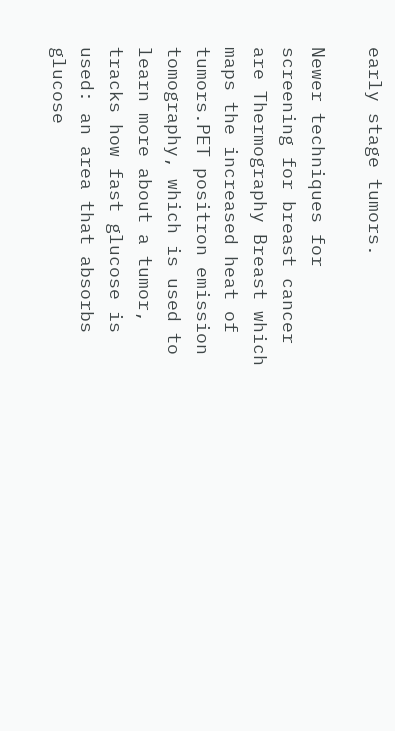early stage tumors.

Newer techniques for screening for breast cancer are Thermography Breast which maps the increased heat of tumors.PET positron emission tomography, which is used to learn more about a tumor, tracks how fast glucose is used: an area that absorbs glucose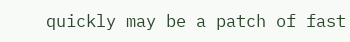quickly may be a patch of fast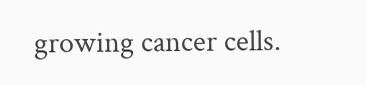growing cancer cells.